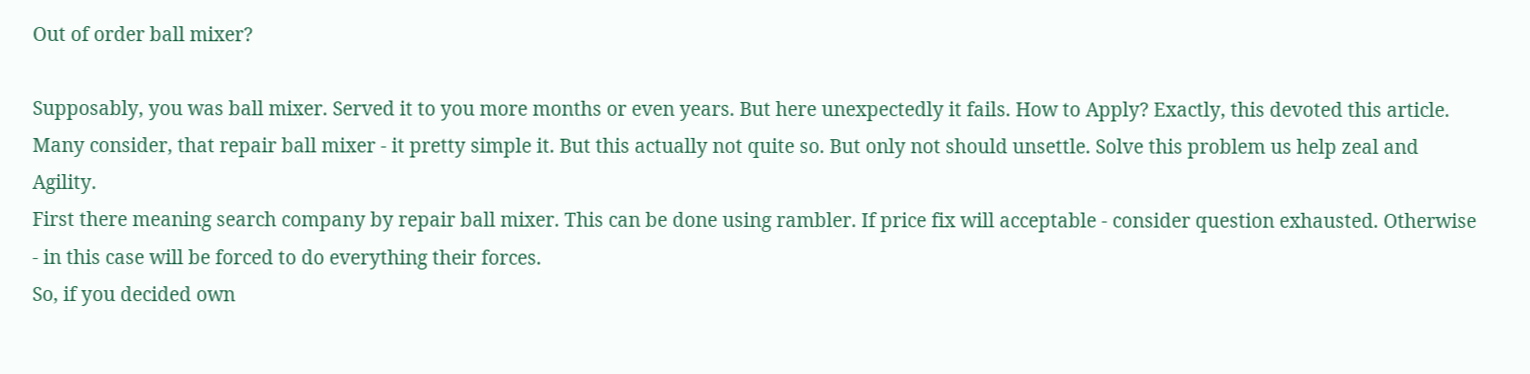Out of order ball mixer?

Supposably, you was ball mixer. Served it to you more months or even years. But here unexpectedly it fails. How to Apply? Exactly, this devoted this article.
Many consider, that repair ball mixer - it pretty simple it. But this actually not quite so. But only not should unsettle. Solve this problem us help zeal and Agility.
First there meaning search company by repair ball mixer. This can be done using rambler. If price fix will acceptable - consider question exhausted. Otherwise - in this case will be forced to do everything their forces.
So, if you decided own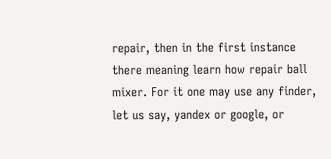repair, then in the first instance there meaning learn how repair ball mixer. For it one may use any finder, let us say, yandex or google, or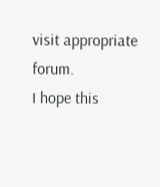visit appropriate forum.
I hope this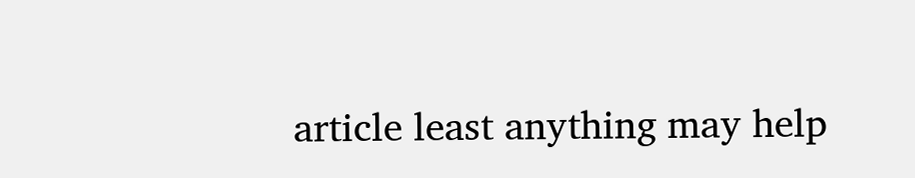article least anything may help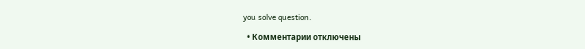you solve question.

  • Комментарии отключены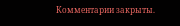Комментарии закрыты.